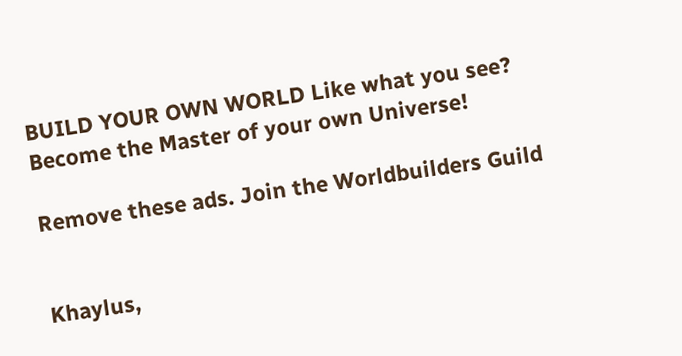BUILD YOUR OWN WORLD Like what you see? Become the Master of your own Universe!

Remove these ads. Join the Worldbuilders Guild


Khaylus,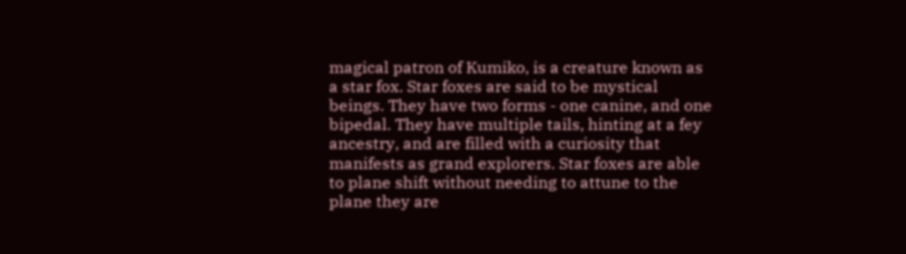magical patron of Kumiko, is a creature known as a star fox. Star foxes are said to be mystical beings. They have two forms - one canine, and one bipedal. They have multiple tails, hinting at a fey ancestry, and are filled with a curiosity that manifests as grand explorers. Star foxes are able to plane shift without needing to attune to the plane they are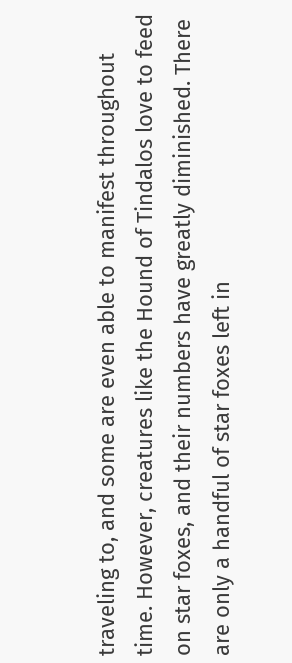traveling to, and some are even able to manifest throughout time. However, creatures like the Hound of Tindalos love to feed on star foxes, and their numbers have greatly diminished. There are only a handful of star foxes left in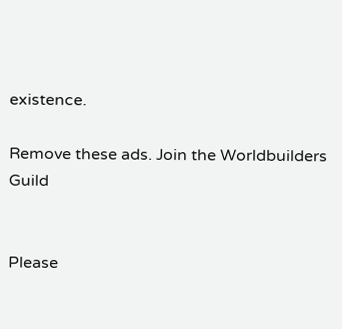existence.

Remove these ads. Join the Worldbuilders Guild


Please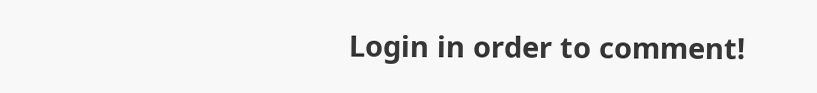Login in order to comment!